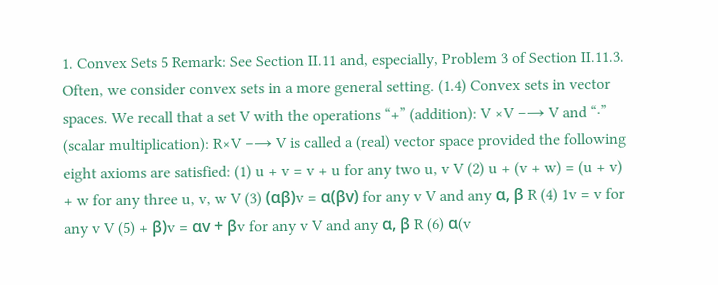1. Convex Sets 5 Remark: See Section II.11 and, especially, Problem 3 of Section II.11.3. Often, we consider convex sets in a more general setting. (1.4) Convex sets in vector spaces. We recall that a set V with the operations “+” (addition): V ×V −→ V and “·” (scalar multiplication): R×V −→ V is called a (real) vector space provided the following eight axioms are satisfied: (1) u + v = v + u for any two u, v V (2) u + (v + w) = (u + v) + w for any three u, v, w V (3) (αβ)v = α(βv) for any v V and any α, β R (4) 1v = v for any v V (5) + β)v = αv + βv for any v V and any α, β R (6) α(v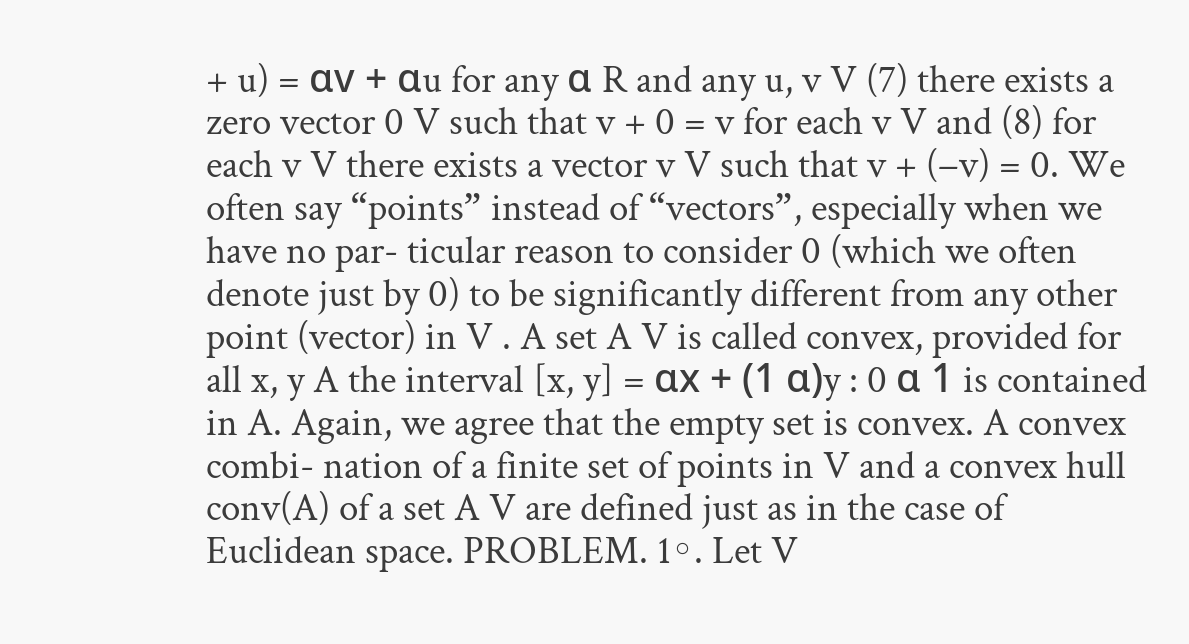+ u) = αv + αu for any α R and any u, v V (7) there exists a zero vector 0 V such that v + 0 = v for each v V and (8) for each v V there exists a vector v V such that v + (−v) = 0. We often say “points” instead of “vectors”, especially when we have no par- ticular reason to consider 0 (which we often denote just by 0) to be significantly different from any other point (vector) in V . A set A V is called convex, provided for all x, y A the interval [x, y] = αx + (1 α)y : 0 α 1 is contained in A. Again, we agree that the empty set is convex. A convex combi- nation of a finite set of points in V and a convex hull conv(A) of a set A V are defined just as in the case of Euclidean space. PROBLEM. 1◦. Let V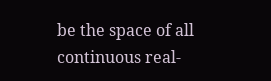be the space of all continuous real-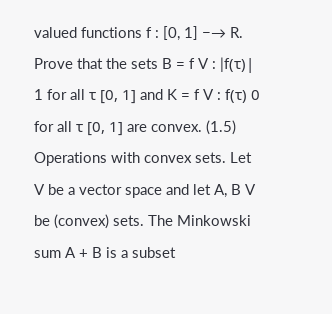valued functions f : [0, 1] −→ R. Prove that the sets B = f V : |f(τ)| 1 for all τ [0, 1] and K = f V : f(τ) 0 for all τ [0, 1] are convex. (1.5) Operations with convex sets. Let V be a vector space and let A, B V be (convex) sets. The Minkowski sum A + B is a subset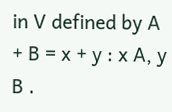in V defined by A + B = x + y : x A, y B .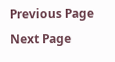Previous Page Next Page